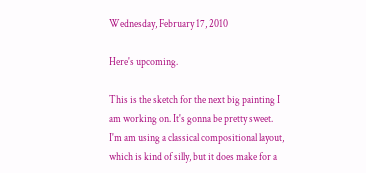Wednesday, February 17, 2010

Here's upcoming.

This is the sketch for the next big painting I am working on. It's gonna be pretty sweet. I'm am using a classical compositional layout, which is kind of silly, but it does make for a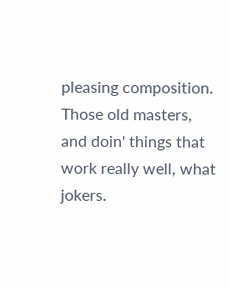pleasing composition. Those old masters, and doin' things that work really well, what jokers.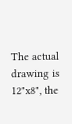The actual drawing is 12"x8", the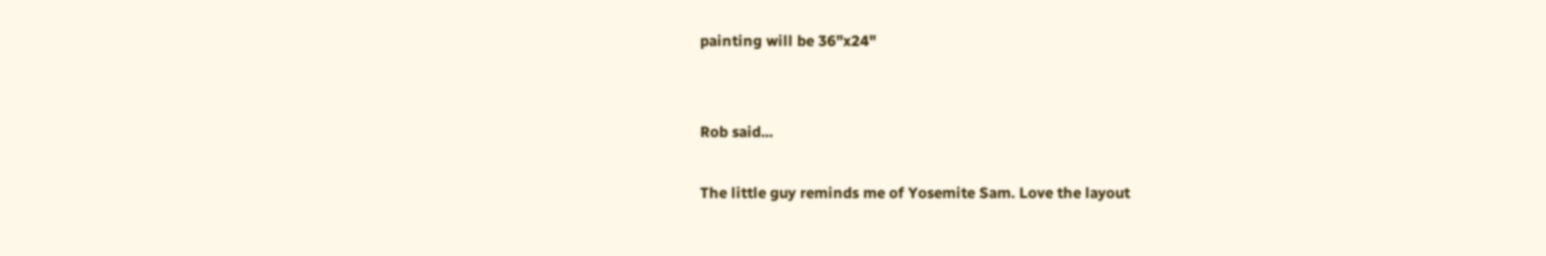painting will be 36"x24"


Rob said...

The little guy reminds me of Yosemite Sam. Love the layout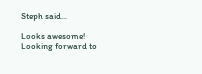Steph said...

Looks awesome! Looking forward to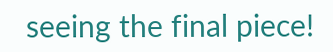seeing the final piece!